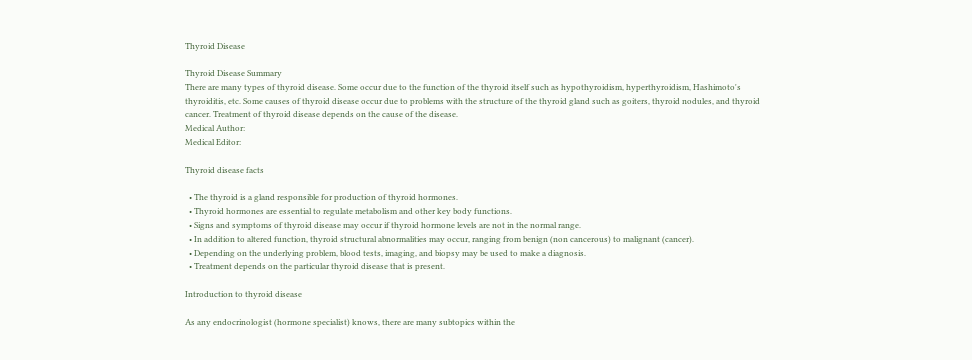Thyroid Disease

Thyroid Disease Summary
There are many types of thyroid disease. Some occur due to the function of the thyroid itself such as hypothyroidism, hyperthyroidism, Hashimoto's thyroiditis, etc. Some causes of thyroid disease occur due to problems with the structure of the thyroid gland such as goiters, thyroid nodules, and thyroid cancer. Treatment of thyroid disease depends on the cause of the disease.
Medical Author:
Medical Editor:

Thyroid disease facts

  • The thyroid is a gland responsible for production of thyroid hormones.
  • Thyroid hormones are essential to regulate metabolism and other key body functions.
  • Signs and symptoms of thyroid disease may occur if thyroid hormone levels are not in the normal range.
  • In addition to altered function, thyroid structural abnormalities may occur, ranging from benign (non cancerous) to malignant (cancer).
  • Depending on the underlying problem, blood tests, imaging, and biopsy may be used to make a diagnosis.
  • Treatment depends on the particular thyroid disease that is present.

Introduction to thyroid disease

As any endocrinologist (hormone specialist) knows, there are many subtopics within the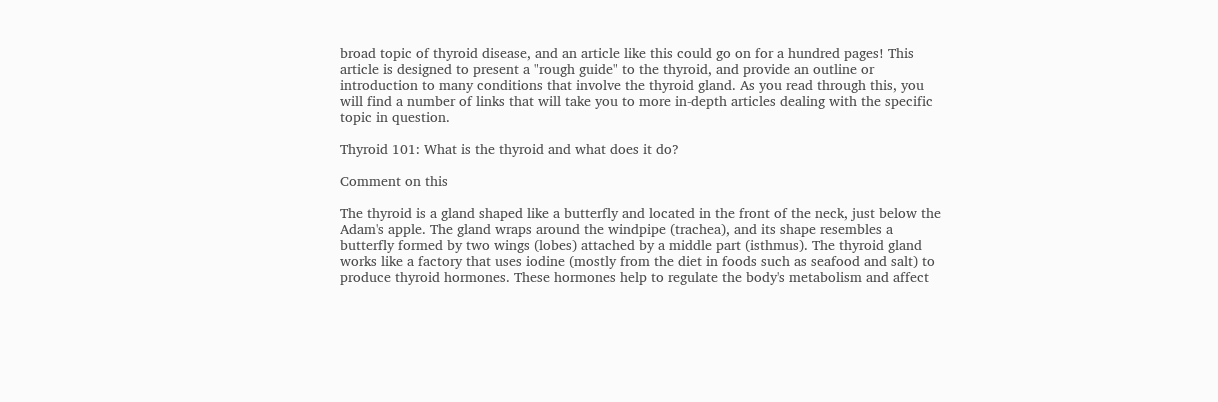broad topic of thyroid disease, and an article like this could go on for a hundred pages! This article is designed to present a "rough guide" to the thyroid, and provide an outline or introduction to many conditions that involve the thyroid gland. As you read through this, you will find a number of links that will take you to more in-depth articles dealing with the specific topic in question.

Thyroid 101: What is the thyroid and what does it do?

Comment on this

The thyroid is a gland shaped like a butterfly and located in the front of the neck, just below the Adam's apple. The gland wraps around the windpipe (trachea), and its shape resembles a butterfly formed by two wings (lobes) attached by a middle part (isthmus). The thyroid gland works like a factory that uses iodine (mostly from the diet in foods such as seafood and salt) to produce thyroid hormones. These hormones help to regulate the body's metabolism and affect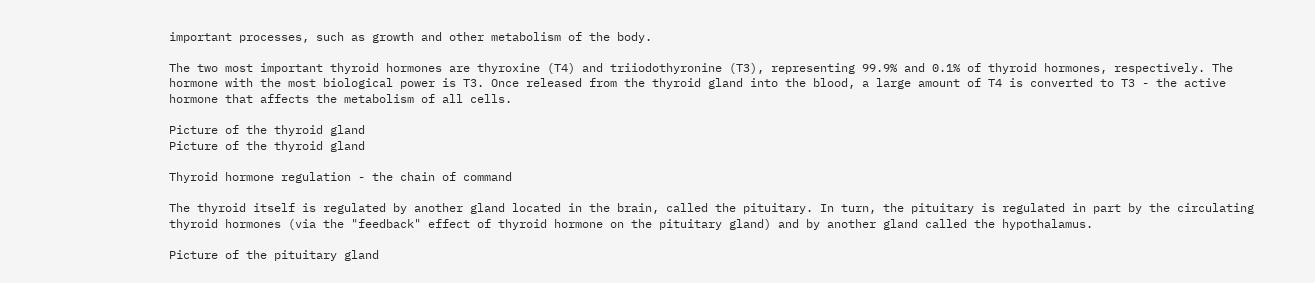important processes, such as growth and other metabolism of the body.

The two most important thyroid hormones are thyroxine (T4) and triiodothyronine (T3), representing 99.9% and 0.1% of thyroid hormones, respectively. The hormone with the most biological power is T3. Once released from the thyroid gland into the blood, a large amount of T4 is converted to T3 - the active hormone that affects the metabolism of all cells.

Picture of the thyroid gland
Picture of the thyroid gland

Thyroid hormone regulation - the chain of command

The thyroid itself is regulated by another gland located in the brain, called the pituitary. In turn, the pituitary is regulated in part by the circulating thyroid hormones (via the "feedback" effect of thyroid hormone on the pituitary gland) and by another gland called the hypothalamus.

Picture of the pituitary gland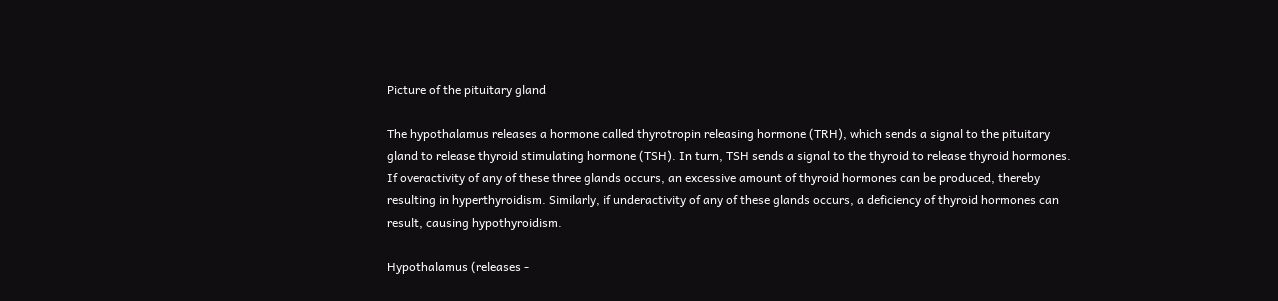Picture of the pituitary gland

The hypothalamus releases a hormone called thyrotropin releasing hormone (TRH), which sends a signal to the pituitary gland to release thyroid stimulating hormone (TSH). In turn, TSH sends a signal to the thyroid to release thyroid hormones. If overactivity of any of these three glands occurs, an excessive amount of thyroid hormones can be produced, thereby resulting in hyperthyroidism. Similarly, if underactivity of any of these glands occurs, a deficiency of thyroid hormones can result, causing hypothyroidism.

Hypothalamus (releases -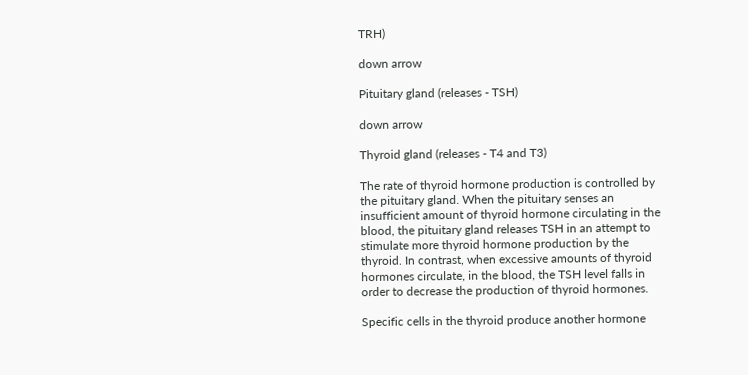TRH)

down arrow

Pituitary gland (releases - TSH)

down arrow

Thyroid gland (releases - T4 and T3)

The rate of thyroid hormone production is controlled by the pituitary gland. When the pituitary senses an insufficient amount of thyroid hormone circulating in the blood, the pituitary gland releases TSH in an attempt to stimulate more thyroid hormone production by the thyroid. In contrast, when excessive amounts of thyroid hormones circulate, in the blood, the TSH level falls in order to decrease the production of thyroid hormones.

Specific cells in the thyroid produce another hormone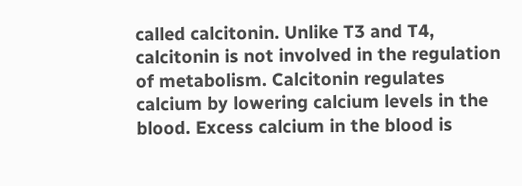called calcitonin. Unlike T3 and T4, calcitonin is not involved in the regulation of metabolism. Calcitonin regulates calcium by lowering calcium levels in the blood. Excess calcium in the blood is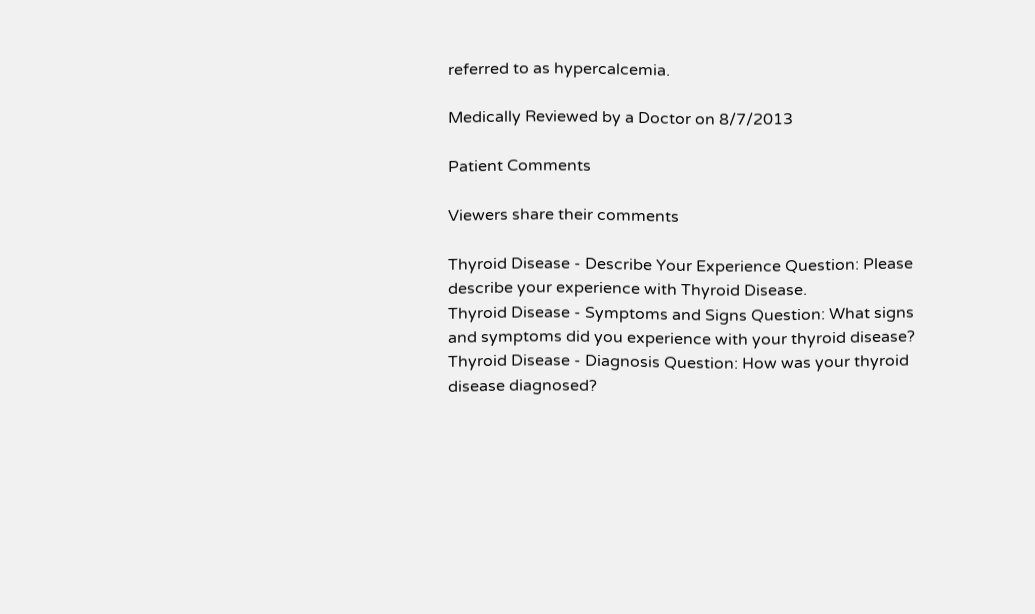referred to as hypercalcemia.

Medically Reviewed by a Doctor on 8/7/2013

Patient Comments

Viewers share their comments

Thyroid Disease - Describe Your Experience Question: Please describe your experience with Thyroid Disease.
Thyroid Disease - Symptoms and Signs Question: What signs and symptoms did you experience with your thyroid disease?
Thyroid Disease - Diagnosis Question: How was your thyroid disease diagnosed?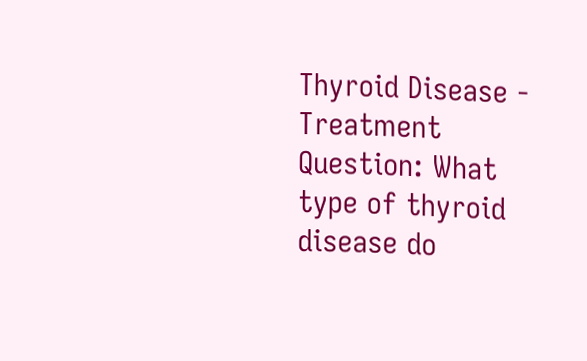Thyroid Disease - Treatment Question: What type of thyroid disease do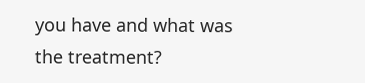you have and what was the treatment?